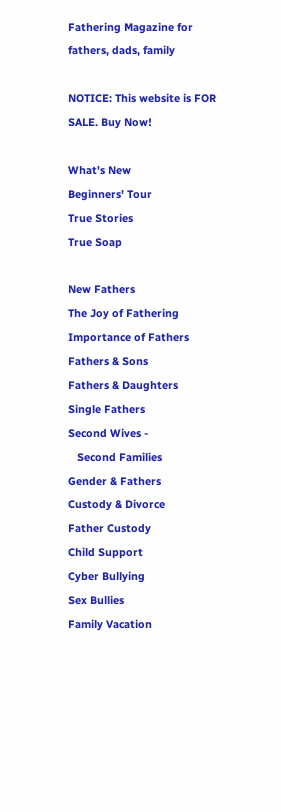Fathering Magazine for fathers, dads, family

NOTICE: This website is FOR SALE. Buy Now!

What's New
Beginners' Tour
True Stories
True Soap

New Fathers
The Joy of Fathering
Importance of Fathers
Fathers & Sons
Fathers & Daughters
Single Fathers
Second Wives -
   Second Families
Gender & Fathers
Custody & Divorce
Father Custody
Child Support
Cyber Bullying
Sex Bullies
Family Vacation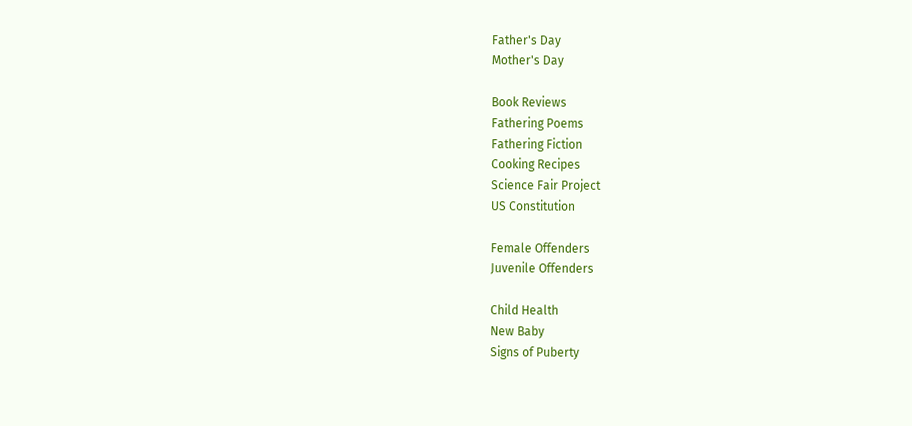Father's Day
Mother's Day

Book Reviews
Fathering Poems
Fathering Fiction
Cooking Recipes
Science Fair Project
US Constitution

Female Offenders
Juvenile Offenders

Child Health
New Baby
Signs of Puberty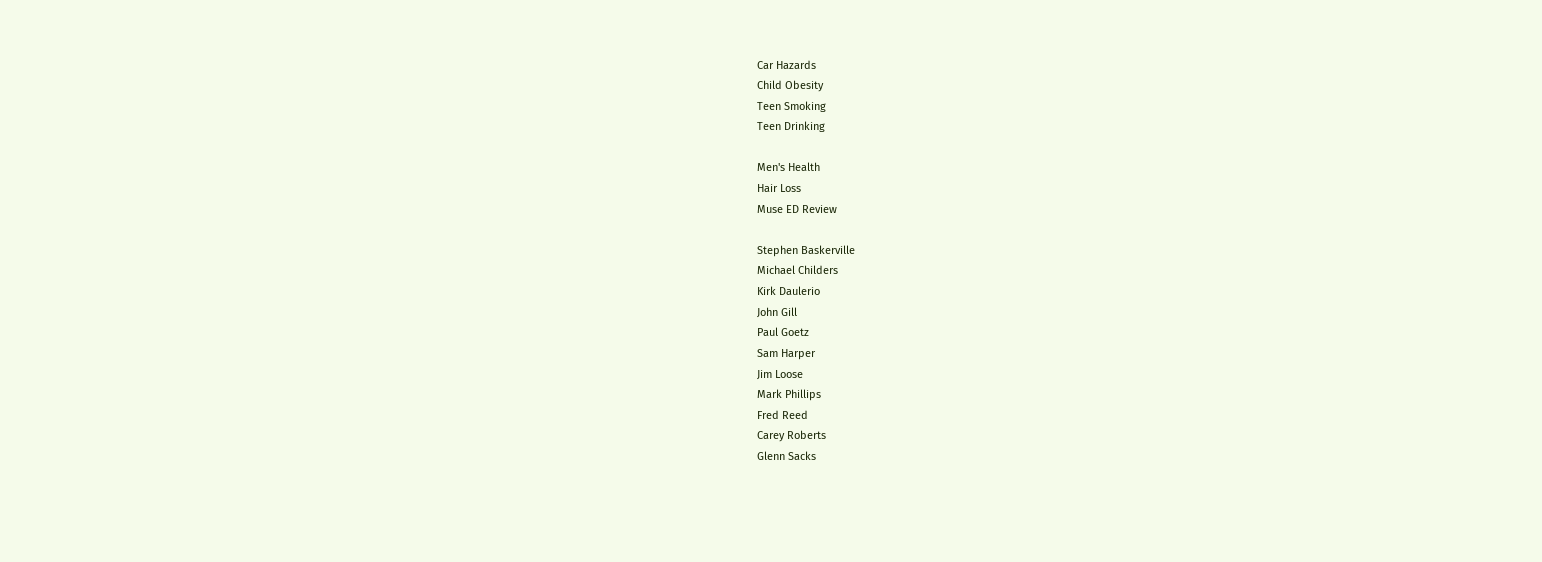Car Hazards
Child Obesity
Teen Smoking
Teen Drinking

Men's Health
Hair Loss
Muse ED Review

Stephen Baskerville
Michael Childers
Kirk Daulerio
John Gill
Paul Goetz
Sam Harper
Jim Loose
Mark Phillips
Fred Reed
Carey Roberts
Glenn Sacks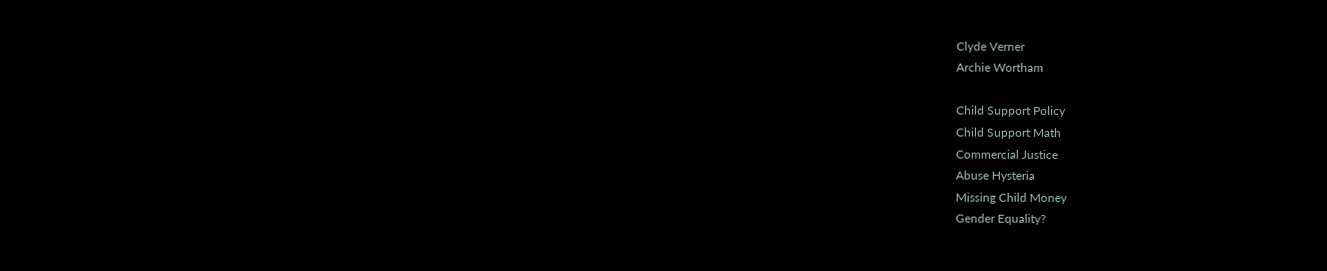Clyde Verner
Archie Wortham

Child Support Policy
Child Support Math
Commercial Justice
Abuse Hysteria
Missing Child Money
Gender Equality?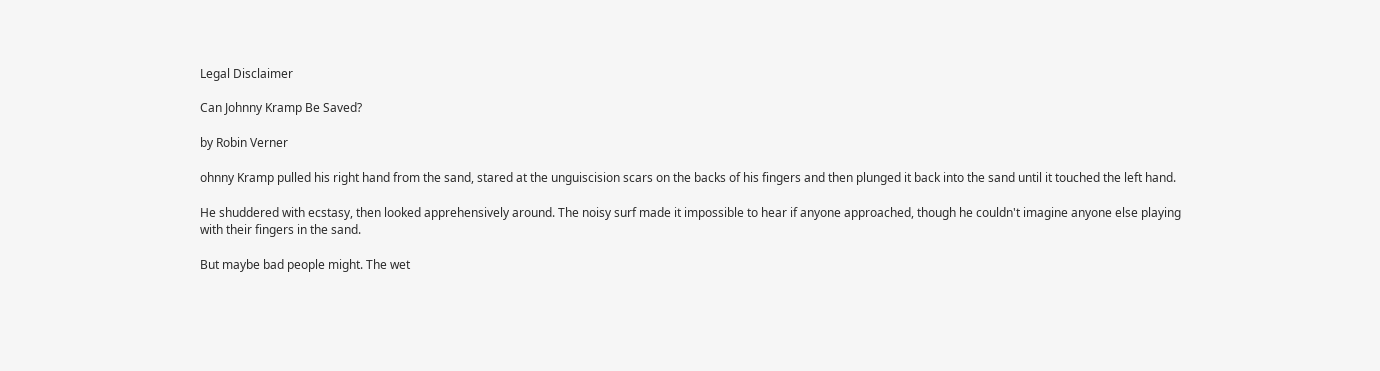Legal Disclaimer

Can Johnny Kramp Be Saved?

by Robin Verner

ohnny Kramp pulled his right hand from the sand, stared at the unguiscision scars on the backs of his fingers and then plunged it back into the sand until it touched the left hand.

He shuddered with ecstasy, then looked apprehensively around. The noisy surf made it impossible to hear if anyone approached, though he couldn't imagine anyone else playing with their fingers in the sand.

But maybe bad people might. The wet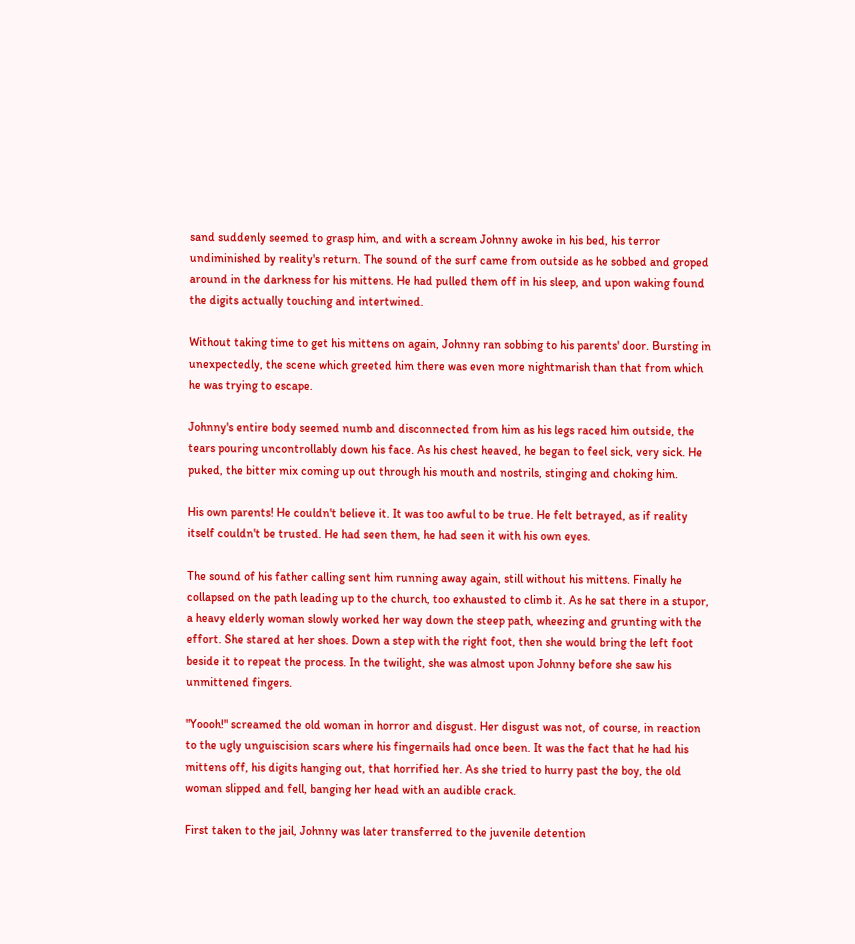sand suddenly seemed to grasp him, and with a scream Johnny awoke in his bed, his terror undiminished by reality's return. The sound of the surf came from outside as he sobbed and groped around in the darkness for his mittens. He had pulled them off in his sleep, and upon waking found the digits actually touching and intertwined.

Without taking time to get his mittens on again, Johnny ran sobbing to his parents' door. Bursting in unexpectedly, the scene which greeted him there was even more nightmarish than that from which he was trying to escape.

Johnny's entire body seemed numb and disconnected from him as his legs raced him outside, the tears pouring uncontrollably down his face. As his chest heaved, he began to feel sick, very sick. He puked, the bitter mix coming up out through his mouth and nostrils, stinging and choking him.

His own parents! He couldn't believe it. It was too awful to be true. He felt betrayed, as if reality itself couldn't be trusted. He had seen them, he had seen it with his own eyes.

The sound of his father calling sent him running away again, still without his mittens. Finally he collapsed on the path leading up to the church, too exhausted to climb it. As he sat there in a stupor, a heavy elderly woman slowly worked her way down the steep path, wheezing and grunting with the effort. She stared at her shoes. Down a step with the right foot, then she would bring the left foot beside it to repeat the process. In the twilight, she was almost upon Johnny before she saw his unmittened fingers.

"Yoooh!" screamed the old woman in horror and disgust. Her disgust was not, of course, in reaction to the ugly unguiscision scars where his fingernails had once been. It was the fact that he had his mittens off, his digits hanging out, that horrified her. As she tried to hurry past the boy, the old woman slipped and fell, banging her head with an audible crack.

First taken to the jail, Johnny was later transferred to the juvenile detention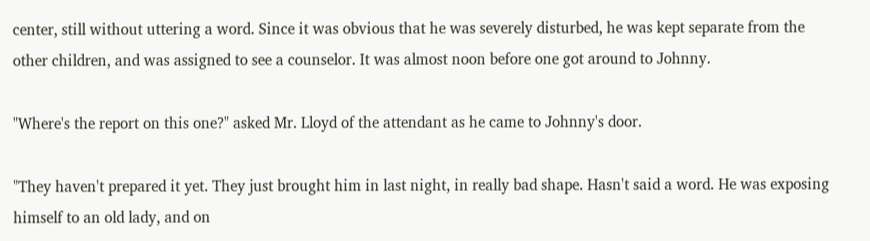center, still without uttering a word. Since it was obvious that he was severely disturbed, he was kept separate from the other children, and was assigned to see a counselor. It was almost noon before one got around to Johnny.

"Where's the report on this one?" asked Mr. Lloyd of the attendant as he came to Johnny's door.

"They haven't prepared it yet. They just brought him in last night, in really bad shape. Hasn't said a word. He was exposing himself to an old lady, and on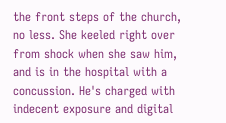the front steps of the church, no less. She keeled right over from shock when she saw him, and is in the hospital with a concussion. He's charged with indecent exposure and digital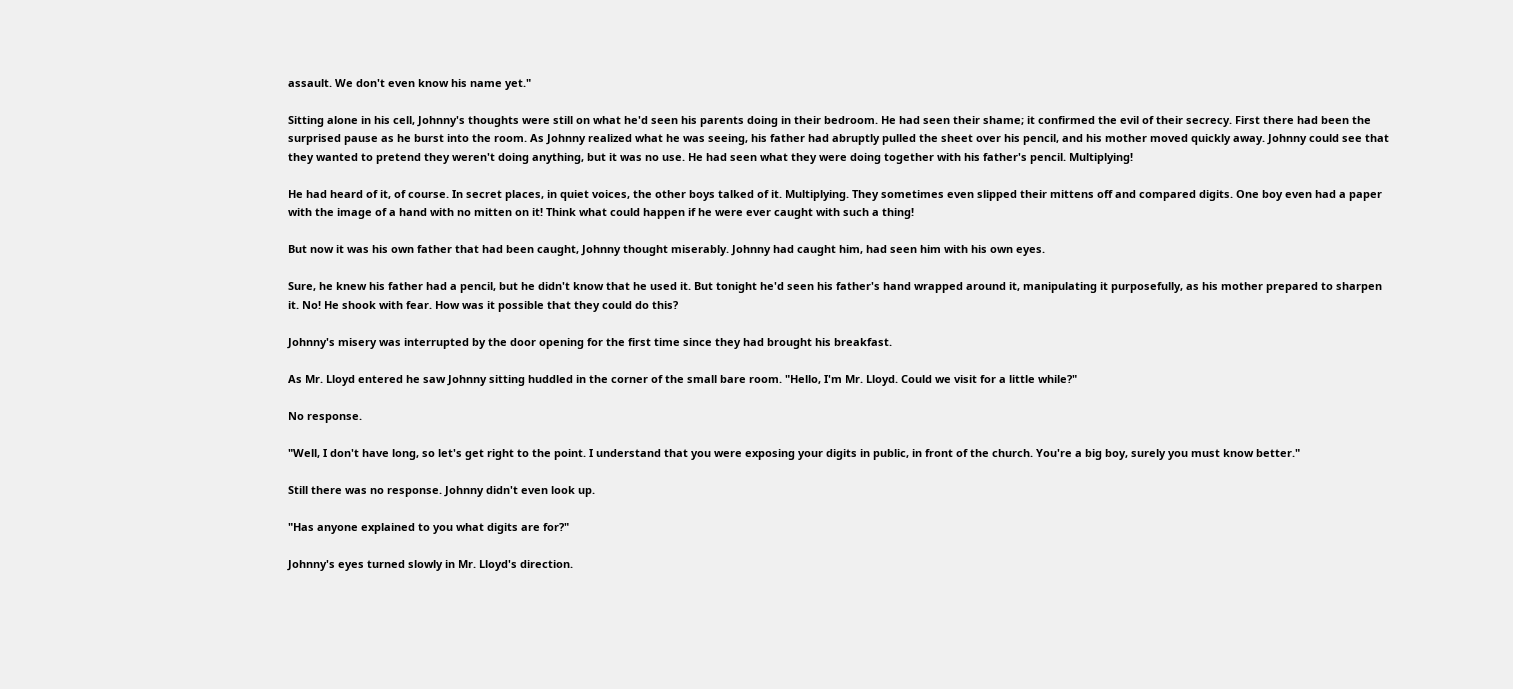assault. We don't even know his name yet."

Sitting alone in his cell, Johnny's thoughts were still on what he'd seen his parents doing in their bedroom. He had seen their shame; it confirmed the evil of their secrecy. First there had been the surprised pause as he burst into the room. As Johnny realized what he was seeing, his father had abruptly pulled the sheet over his pencil, and his mother moved quickly away. Johnny could see that they wanted to pretend they weren't doing anything, but it was no use. He had seen what they were doing together with his father's pencil. Multiplying!

He had heard of it, of course. In secret places, in quiet voices, the other boys talked of it. Multiplying. They sometimes even slipped their mittens off and compared digits. One boy even had a paper with the image of a hand with no mitten on it! Think what could happen if he were ever caught with such a thing!

But now it was his own father that had been caught, Johnny thought miserably. Johnny had caught him, had seen him with his own eyes.

Sure, he knew his father had a pencil, but he didn't know that he used it. But tonight he'd seen his father's hand wrapped around it, manipulating it purposefully, as his mother prepared to sharpen it. No! He shook with fear. How was it possible that they could do this?

Johnny's misery was interrupted by the door opening for the first time since they had brought his breakfast.

As Mr. Lloyd entered he saw Johnny sitting huddled in the corner of the small bare room. "Hello, I'm Mr. Lloyd. Could we visit for a little while?"

No response.

"Well, I don't have long, so let's get right to the point. I understand that you were exposing your digits in public, in front of the church. You're a big boy, surely you must know better."

Still there was no response. Johnny didn't even look up.

"Has anyone explained to you what digits are for?"

Johnny's eyes turned slowly in Mr. Lloyd's direction.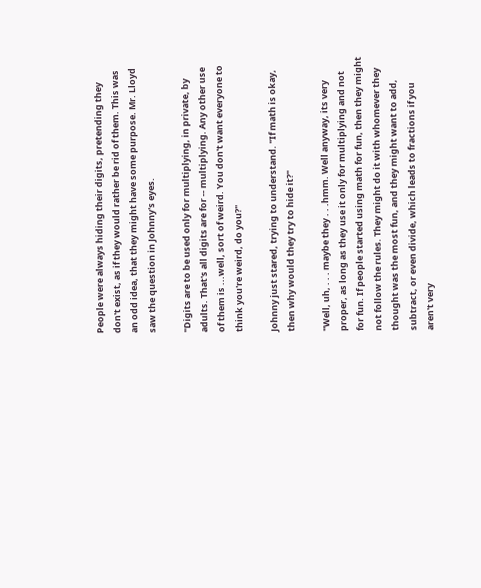People were always hiding their digits, pretending they don't exist, as if they would rather be rid of them. This was an odd idea, that they might have some purpose. Mr. Lloyd saw the question in Johnny's eyes.

"Digits are to be used only for multiplying, in private, by adults. That's all digits are for -- multiplying. Any other use of them is ...well, sort of weird. You don't want everyone to think you're weird, do you?"

Johnny just stared, trying to understand. "If math is okay, then why would they try to hide it?"

"Well, uh, . . . maybe they . . .hmm. Well anyway, its very proper, as long as they use it only for multiplying and not for fun. If people started using math for fun, then they might not follow the rules. They might do it with whomever they thought was the most fun, and they might want to add, subtract, or even divide, which leads to fractions if you aren't very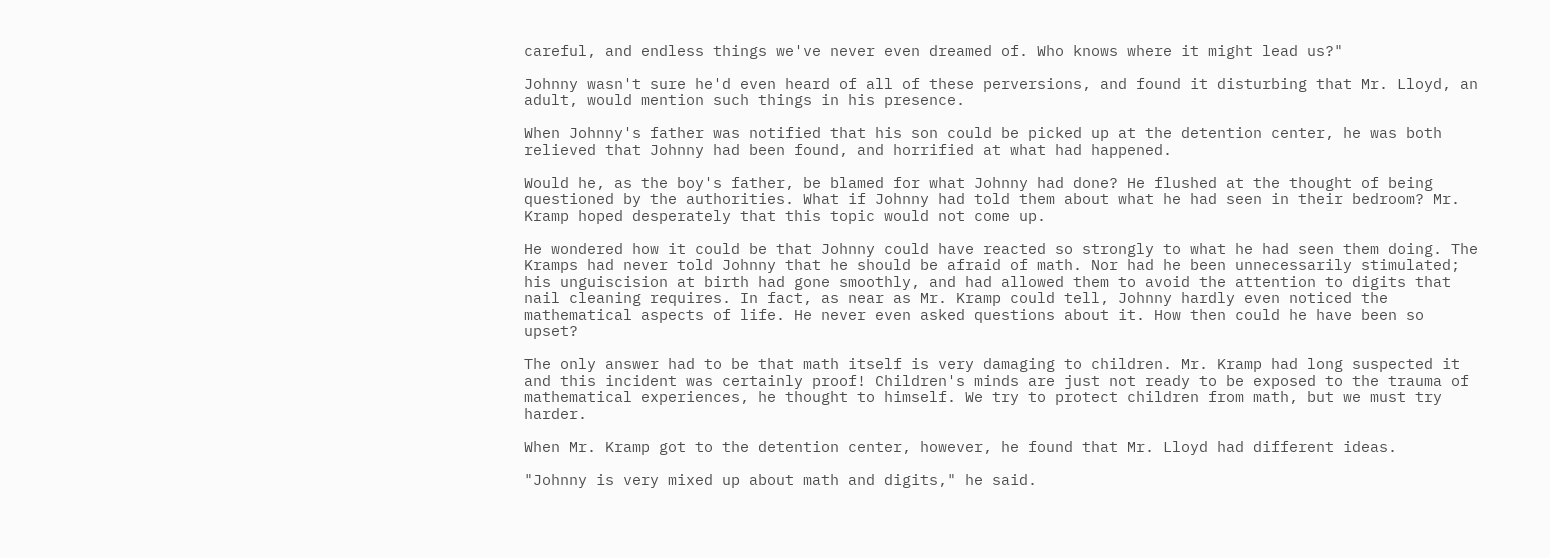careful, and endless things we've never even dreamed of. Who knows where it might lead us?"

Johnny wasn't sure he'd even heard of all of these perversions, and found it disturbing that Mr. Lloyd, an adult, would mention such things in his presence.

When Johnny's father was notified that his son could be picked up at the detention center, he was both relieved that Johnny had been found, and horrified at what had happened.

Would he, as the boy's father, be blamed for what Johnny had done? He flushed at the thought of being questioned by the authorities. What if Johnny had told them about what he had seen in their bedroom? Mr. Kramp hoped desperately that this topic would not come up.

He wondered how it could be that Johnny could have reacted so strongly to what he had seen them doing. The Kramps had never told Johnny that he should be afraid of math. Nor had he been unnecessarily stimulated; his unguiscision at birth had gone smoothly, and had allowed them to avoid the attention to digits that nail cleaning requires. In fact, as near as Mr. Kramp could tell, Johnny hardly even noticed the mathematical aspects of life. He never even asked questions about it. How then could he have been so upset?

The only answer had to be that math itself is very damaging to children. Mr. Kramp had long suspected it and this incident was certainly proof! Children's minds are just not ready to be exposed to the trauma of mathematical experiences, he thought to himself. We try to protect children from math, but we must try harder.

When Mr. Kramp got to the detention center, however, he found that Mr. Lloyd had different ideas.

"Johnny is very mixed up about math and digits," he said.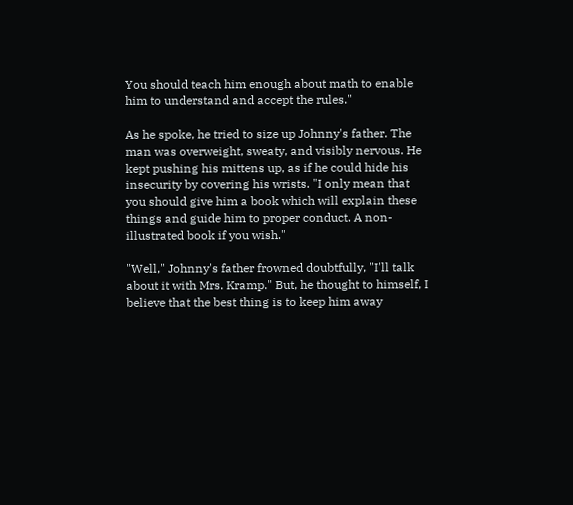You should teach him enough about math to enable him to understand and accept the rules."

As he spoke, he tried to size up Johnny's father. The man was overweight, sweaty, and visibly nervous. He kept pushing his mittens up, as if he could hide his insecurity by covering his wrists. "I only mean that you should give him a book which will explain these things and guide him to proper conduct. A non-illustrated book if you wish."

"Well," Johnny's father frowned doubtfully, "I'll talk about it with Mrs. Kramp." But, he thought to himself, I believe that the best thing is to keep him away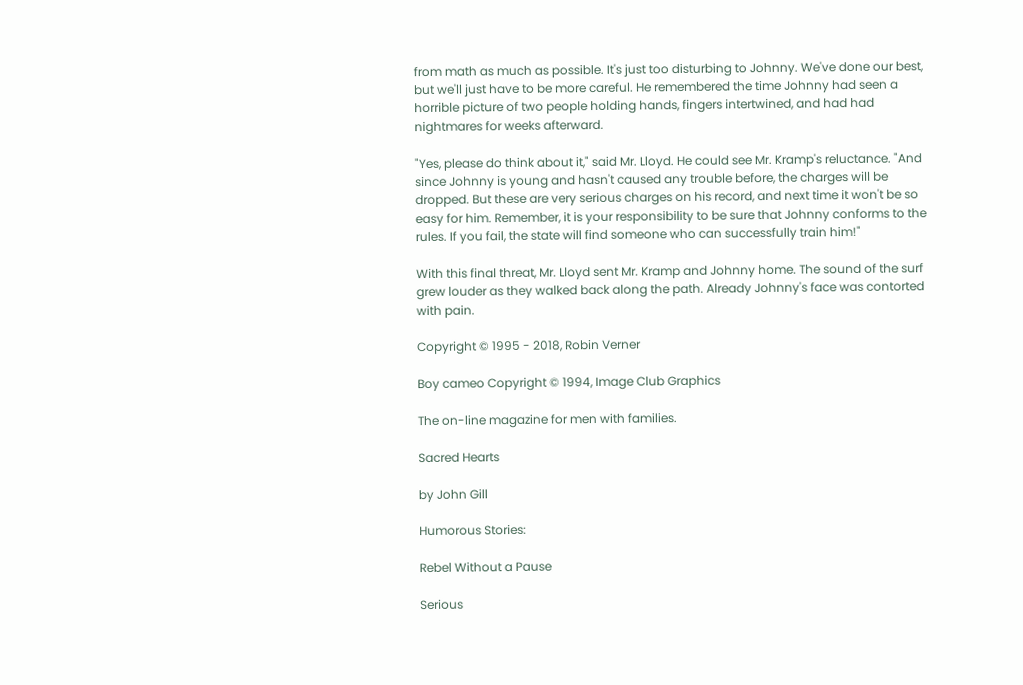from math as much as possible. It's just too disturbing to Johnny. We've done our best, but we'll just have to be more careful. He remembered the time Johnny had seen a horrible picture of two people holding hands, fingers intertwined, and had had nightmares for weeks afterward.

"Yes, please do think about it," said Mr. Lloyd. He could see Mr. Kramp's reluctance. "And since Johnny is young and hasn't caused any trouble before, the charges will be dropped. But these are very serious charges on his record, and next time it won't be so easy for him. Remember, it is your responsibility to be sure that Johnny conforms to the rules. If you fail, the state will find someone who can successfully train him!"

With this final threat, Mr. Lloyd sent Mr. Kramp and Johnny home. The sound of the surf grew louder as they walked back along the path. Already Johnny's face was contorted with pain.

Copyright © 1995 - 2018, Robin Verner

Boy cameo Copyright © 1994, Image Club Graphics

The on-line magazine for men with families.

Sacred Hearts

by John Gill

Humorous Stories:

Rebel Without a Pause

Serious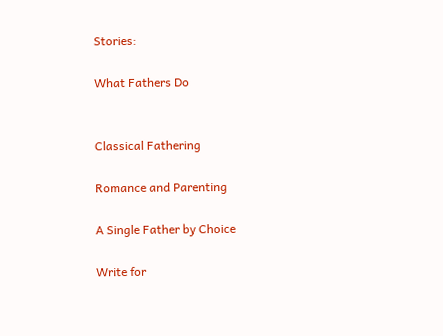Stories:

What Fathers Do


Classical Fathering

Romance and Parenting

A Single Father by Choice

Write for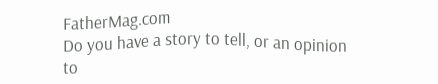FatherMag.com
Do you have a story to tell, or an opinion to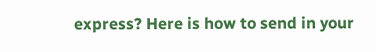express? Here is how to send in your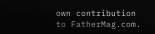own contribution to FatherMag.com.